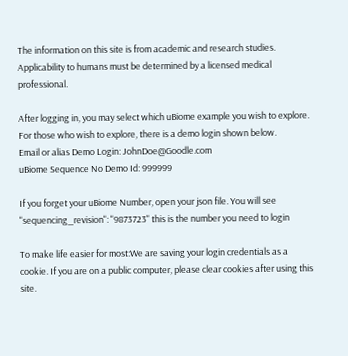The information on this site is from academic and research studies. Applicability to humans must be determined by a licensed medical professional.

After logging in, you may select which uBiome example you wish to explore. For those who wish to explore, there is a demo login shown below.
Email or alias Demo Login: JohnDoe@Goodle.com
uBiome Sequence No Demo Id: 999999

If you forget your uBiome Number, open your json file. You will see "sequencing_revision": "9873723" this is the number you need to login

To make life easier for most:We are saving your login credentials as a cookie. If you are on a public computer, please clear cookies after using this site.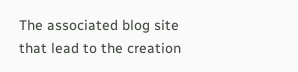The associated blog site that lead to the creation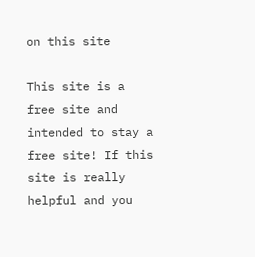on this site

This site is a free site and intended to stay a free site! If this site is really helpful and you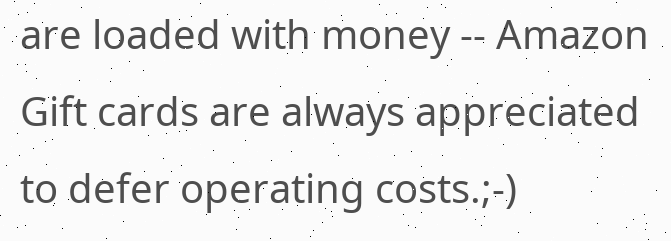are loaded with money -- Amazon Gift cards are always appreciated to defer operating costs.;-)